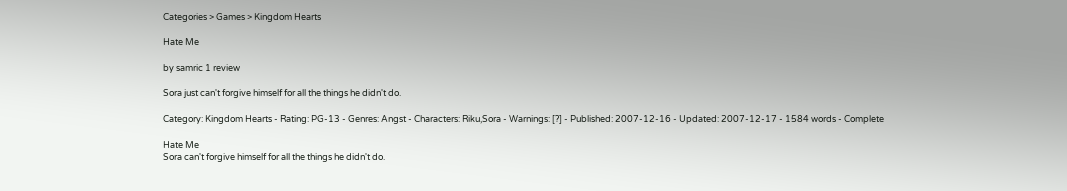Categories > Games > Kingdom Hearts

Hate Me

by samric 1 review

Sora just can't forgive himself for all the things he didn't do.

Category: Kingdom Hearts - Rating: PG-13 - Genres: Angst - Characters: Riku,Sora - Warnings: [?] - Published: 2007-12-16 - Updated: 2007-12-17 - 1584 words - Complete

Hate Me
Sora can't forgive himself for all the things he didn't do.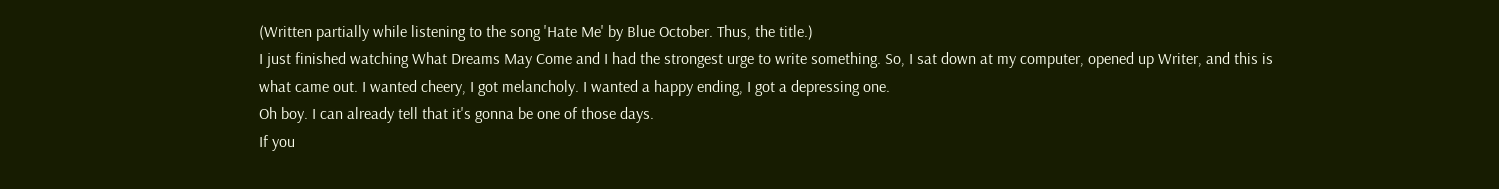(Written partially while listening to the song 'Hate Me' by Blue October. Thus, the title.)
I just finished watching What Dreams May Come and I had the strongest urge to write something. So, I sat down at my computer, opened up Writer, and this is what came out. I wanted cheery, I got melancholy. I wanted a happy ending, I got a depressing one.
Oh boy. I can already tell that it's gonna be one of those days.
If you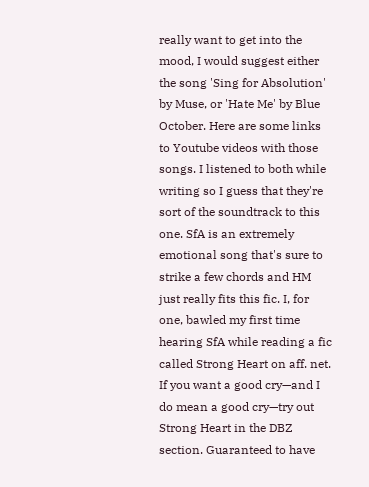really want to get into the mood, I would suggest either the song 'Sing for Absolution' by Muse, or 'Hate Me' by Blue October. Here are some links to Youtube videos with those songs. I listened to both while writing so I guess that they're sort of the soundtrack to this one. SfA is an extremely emotional song that's sure to strike a few chords and HM just really fits this fic. I, for one, bawled my first time hearing SfA while reading a fic called Strong Heart on aff. net. If you want a good cry—and I do mean a good cry—try out Strong Heart in the DBZ section. Guaranteed to have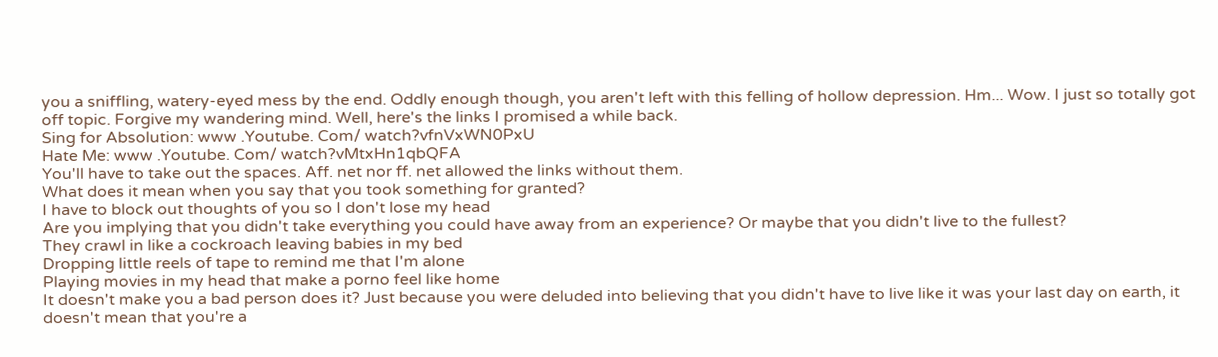you a sniffling, watery-eyed mess by the end. Oddly enough though, you aren't left with this felling of hollow depression. Hm... Wow. I just so totally got off topic. Forgive my wandering mind. Well, here's the links I promised a while back.
Sing for Absolution: www .Youtube. Com/ watch?vfnVxWN0PxU
Hate Me: www .Youtube. Com/ watch?vMtxHn1qbQFA
You'll have to take out the spaces. Aff. net nor ff. net allowed the links without them.
What does it mean when you say that you took something for granted?
I have to block out thoughts of you so I don't lose my head
Are you implying that you didn't take everything you could have away from an experience? Or maybe that you didn't live to the fullest?
They crawl in like a cockroach leaving babies in my bed
Dropping little reels of tape to remind me that I'm alone
Playing movies in my head that make a porno feel like home
It doesn't make you a bad person does it? Just because you were deluded into believing that you didn't have to live like it was your last day on earth, it doesn't mean that you're a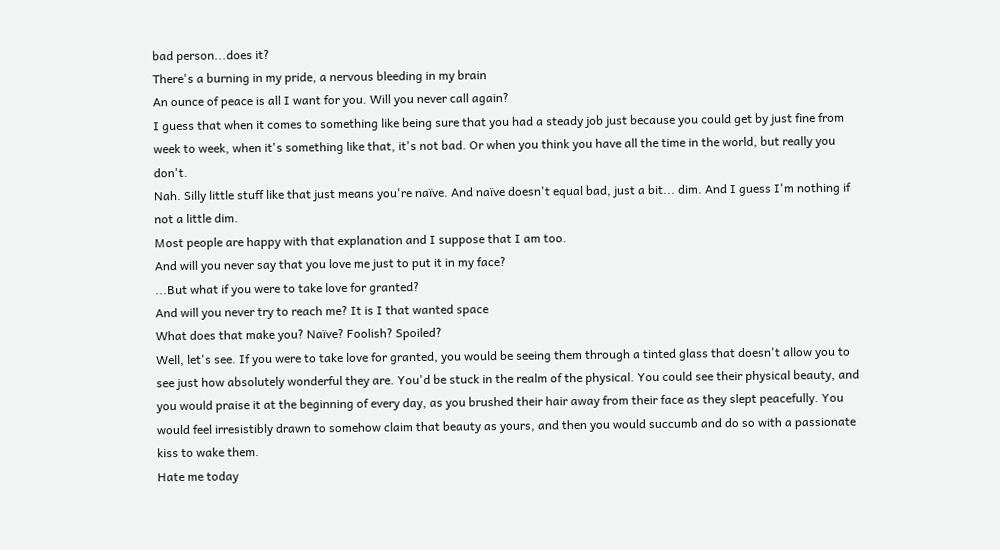bad person...does it?
There's a burning in my pride, a nervous bleeding in my brain
An ounce of peace is all I want for you. Will you never call again?
I guess that when it comes to something like being sure that you had a steady job just because you could get by just fine from week to week, when it's something like that, it's not bad. Or when you think you have all the time in the world, but really you don't.
Nah. Silly little stuff like that just means you're naïve. And naïve doesn't equal bad, just a bit... dim. And I guess I'm nothing if not a little dim.
Most people are happy with that explanation and I suppose that I am too.
And will you never say that you love me just to put it in my face?
...But what if you were to take love for granted?
And will you never try to reach me? It is I that wanted space
What does that make you? Naïve? Foolish? Spoiled?
Well, let's see. If you were to take love for granted, you would be seeing them through a tinted glass that doesn't allow you to see just how absolutely wonderful they are. You'd be stuck in the realm of the physical. You could see their physical beauty, and you would praise it at the beginning of every day, as you brushed their hair away from their face as they slept peacefully. You would feel irresistibly drawn to somehow claim that beauty as yours, and then you would succumb and do so with a passionate kiss to wake them.
Hate me today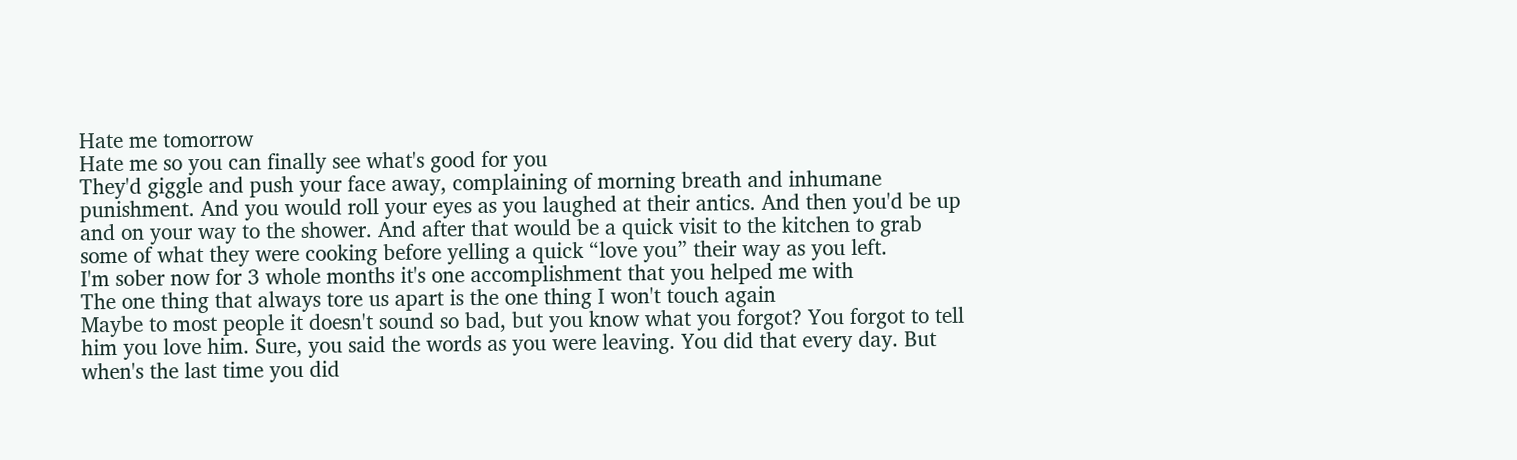Hate me tomorrow
Hate me so you can finally see what's good for you
They'd giggle and push your face away, complaining of morning breath and inhumane punishment. And you would roll your eyes as you laughed at their antics. And then you'd be up and on your way to the shower. And after that would be a quick visit to the kitchen to grab some of what they were cooking before yelling a quick “love you” their way as you left.
I'm sober now for 3 whole months it's one accomplishment that you helped me with
The one thing that always tore us apart is the one thing I won't touch again
Maybe to most people it doesn't sound so bad, but you know what you forgot? You forgot to tell him you love him. Sure, you said the words as you were leaving. You did that every day. But when's the last time you did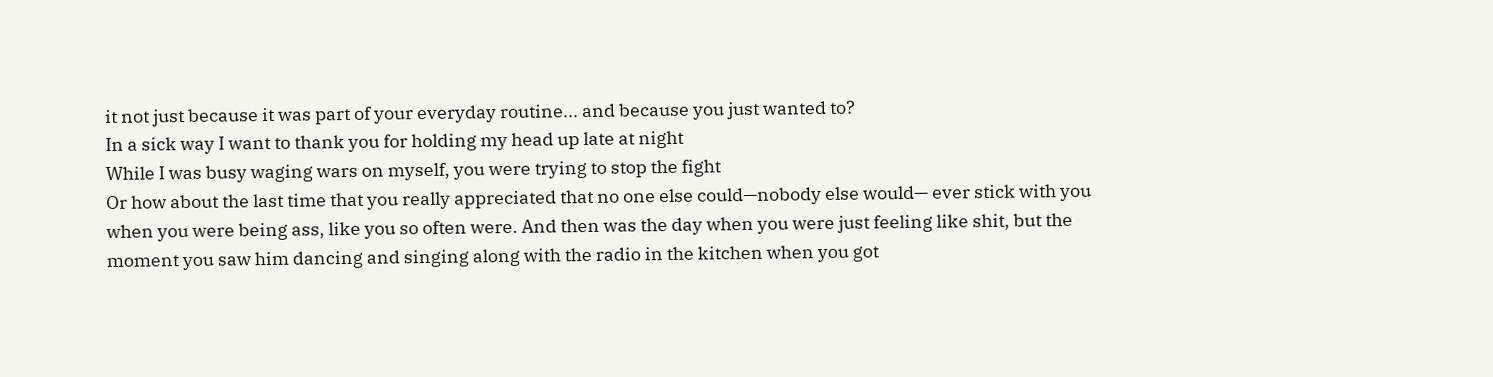it not just because it was part of your everyday routine... and because you just wanted to?
In a sick way I want to thank you for holding my head up late at night
While I was busy waging wars on myself, you were trying to stop the fight
Or how about the last time that you really appreciated that no one else could—nobody else would— ever stick with you when you were being ass, like you so often were. And then was the day when you were just feeling like shit, but the moment you saw him dancing and singing along with the radio in the kitchen when you got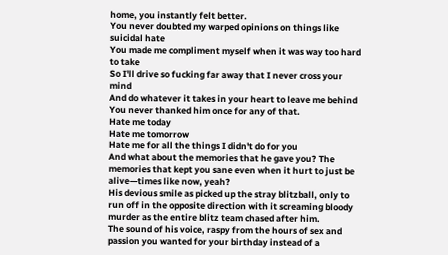home, you instantly felt better.
You never doubted my warped opinions on things like suicidal hate
You made me compliment myself when it was way too hard to take
So I'll drive so fucking far away that I never cross your mind
And do whatever it takes in your heart to leave me behind
You never thanked him once for any of that.
Hate me today
Hate me tomorrow
Hate me for all the things I didn't do for you
And what about the memories that he gave you? The memories that kept you sane even when it hurt to just be alive—times like now, yeah?
His devious smile as picked up the stray blitzball, only to run off in the opposite direction with it screaming bloody murder as the entire blitz team chased after him.
The sound of his voice, raspy from the hours of sex and passion you wanted for your birthday instead of a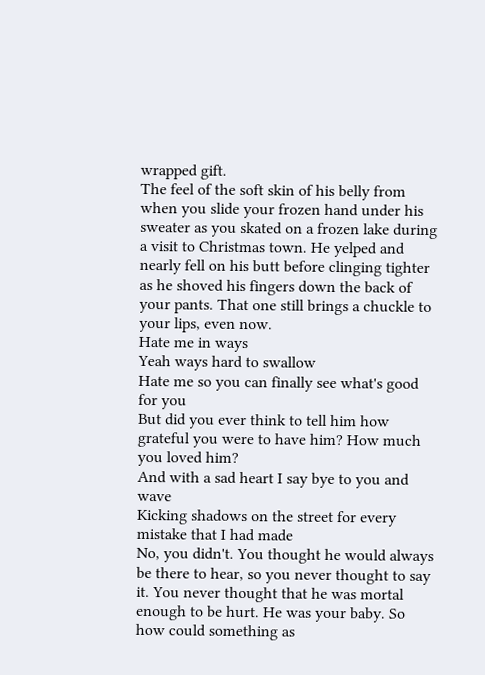wrapped gift.
The feel of the soft skin of his belly from when you slide your frozen hand under his sweater as you skated on a frozen lake during a visit to Christmas town. He yelped and nearly fell on his butt before clinging tighter as he shoved his fingers down the back of your pants. That one still brings a chuckle to your lips, even now.
Hate me in ways
Yeah ways hard to swallow
Hate me so you can finally see what's good for you
But did you ever think to tell him how grateful you were to have him? How much you loved him?
And with a sad heart I say bye to you and wave
Kicking shadows on the street for every mistake that I had made
No, you didn't. You thought he would always be there to hear, so you never thought to say it. You never thought that he was mortal enough to be hurt. He was your baby. So how could something as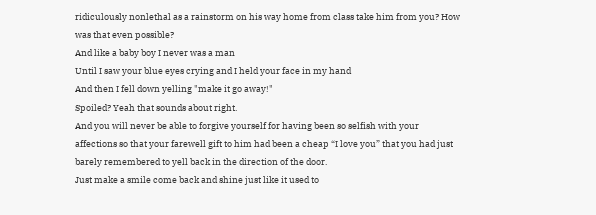ridiculously nonlethal as a rainstorm on his way home from class take him from you? How was that even possible?
And like a baby boy I never was a man
Until I saw your blue eyes crying and I held your face in my hand
And then I fell down yelling "make it go away!"
Spoiled? Yeah that sounds about right.
And you will never be able to forgive yourself for having been so selfish with your affections so that your farewell gift to him had been a cheap “I love you” that you had just barely remembered to yell back in the direction of the door.
Just make a smile come back and shine just like it used to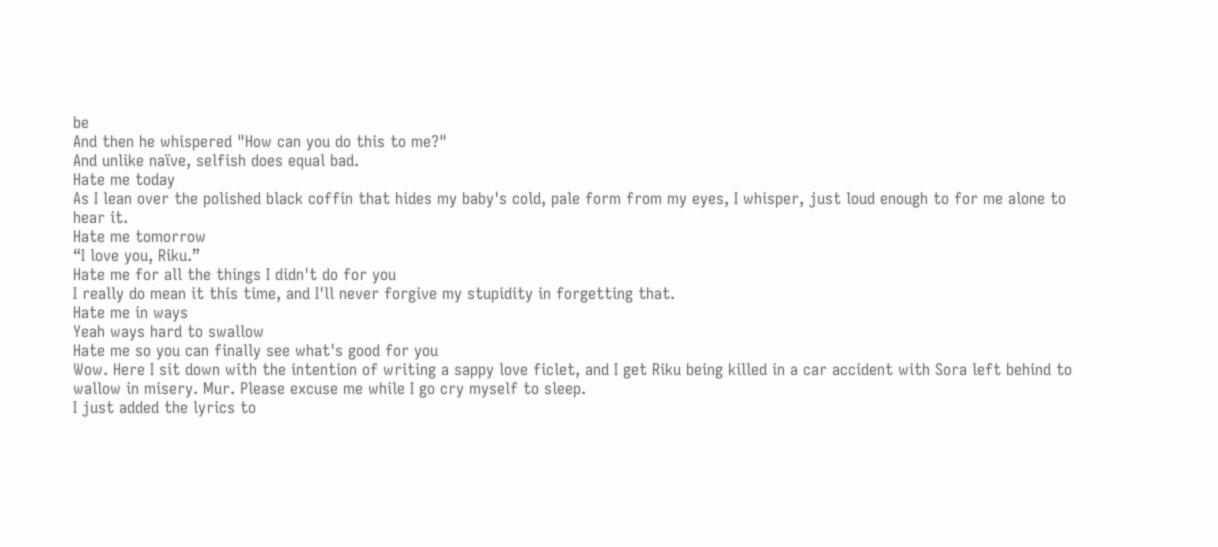be
And then he whispered "How can you do this to me?"
And unlike naïve, selfish does equal bad.
Hate me today
As I lean over the polished black coffin that hides my baby's cold, pale form from my eyes, I whisper, just loud enough to for me alone to hear it.
Hate me tomorrow
“I love you, Riku.”
Hate me for all the things I didn't do for you
I really do mean it this time, and I'll never forgive my stupidity in forgetting that.
Hate me in ways
Yeah ways hard to swallow
Hate me so you can finally see what's good for you
Wow. Here I sit down with the intention of writing a sappy love ficlet, and I get Riku being killed in a car accident with Sora left behind to wallow in misery. Mur. Please excuse me while I go cry myself to sleep.
I just added the lyrics to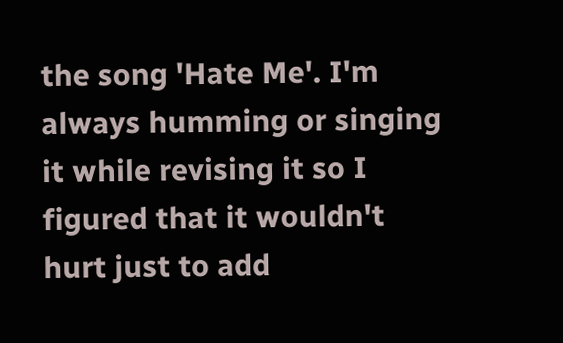the song 'Hate Me'. I'm always humming or singing it while revising it so I figured that it wouldn't hurt just to add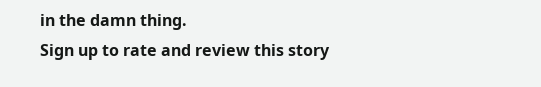in the damn thing.
Sign up to rate and review this story